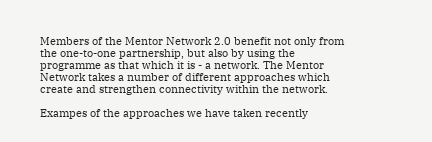Members of the Mentor Network 2.0 benefit not only from the one-to-one partnership, but also by using the programme as that which it is - a network. The Mentor Network takes a number of different approaches which create and strengthen connectivity within the network.

Exampes of the approaches we have taken recently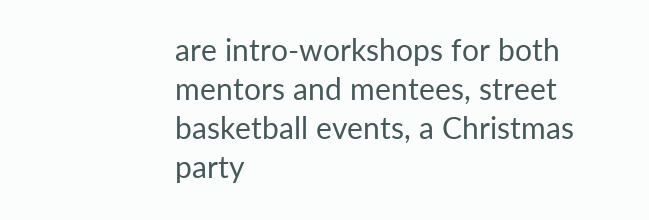are intro-workshops for both mentors and mentees, street basketball events, a Christmas party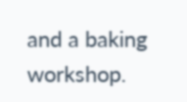and a baking workshop.